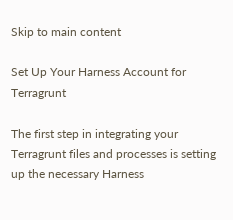Skip to main content

Set Up Your Harness Account for Terragrunt

The first step in integrating your Terragrunt files and processes is setting up the necessary Harness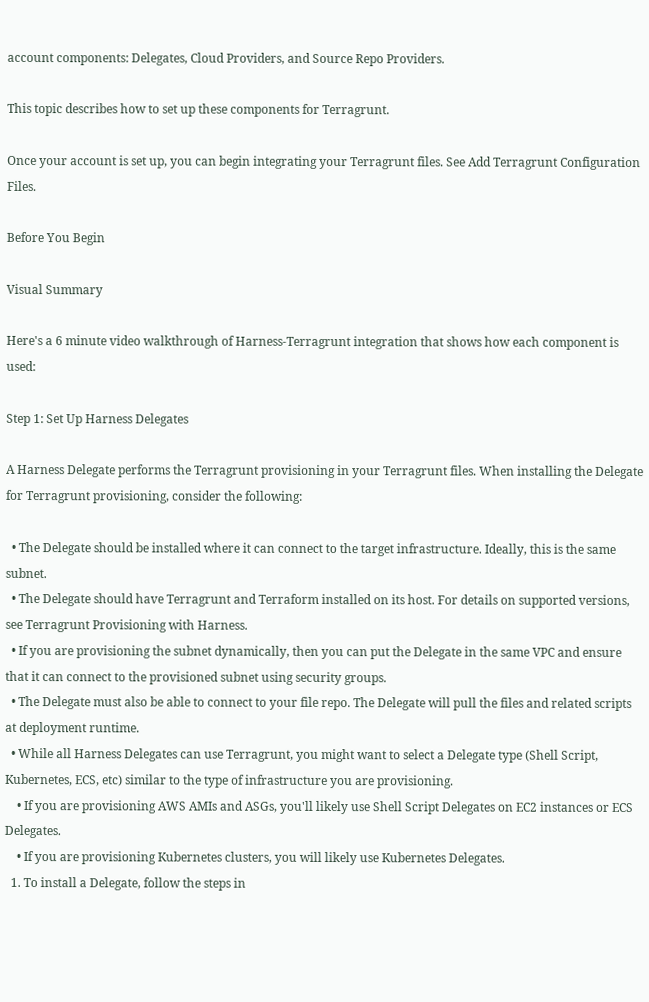account components: Delegates, Cloud Providers, and Source Repo Providers.

This topic describes how to set up these components for Terragrunt.

Once your account is set up, you can begin integrating your Terragrunt files. See Add Terragrunt Configuration Files.

Before You Begin

Visual Summary

Here's a 6 minute video walkthrough of Harness-Terragrunt integration that shows how each component is used:

Step 1: Set Up Harness Delegates

A Harness Delegate performs the Terragrunt provisioning in your Terragrunt files. When installing the Delegate for Terragrunt provisioning, consider the following:

  • The Delegate should be installed where it can connect to the target infrastructure. Ideally, this is the same subnet.
  • The Delegate should have Terragrunt and Terraform installed on its host. For details on supported versions, see Terragrunt Provisioning with Harness.
  • If you are provisioning the subnet dynamically, then you can put the Delegate in the same VPC and ensure that it can connect to the provisioned subnet using security groups.
  • The Delegate must also be able to connect to your file repo. The Delegate will pull the files and related scripts at deployment runtime.
  • While all Harness Delegates can use Terragrunt, you might want to select a Delegate type (Shell Script, Kubernetes, ECS, etc) similar to the type of infrastructure you are provisioning.
    • If you are provisioning AWS AMIs and ASGs, you'll likely use Shell Script Delegates on EC2 instances or ECS Delegates.
    • If you are provisioning Kubernetes clusters, you will likely use Kubernetes Delegates.
  1. To install a Delegate, follow the steps in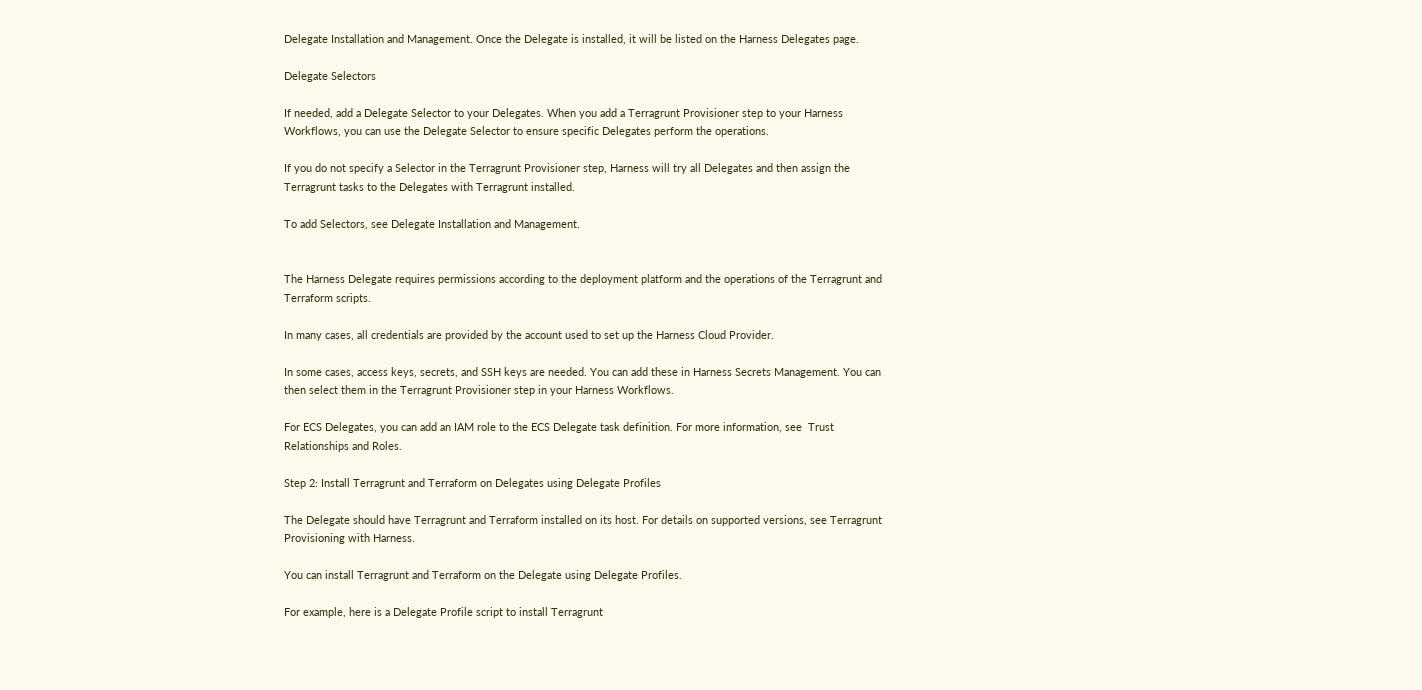Delegate Installation and Management. Once the Delegate is installed, it will be listed on the Harness Delegates page.

Delegate Selectors

If needed, add a Delegate Selector to your Delegates. When you add a Terragrunt Provisioner step to your Harness Workflows, you can use the Delegate Selector to ensure specific Delegates perform the operations.

If you do not specify a Selector in the Terragrunt Provisioner step, Harness will try all Delegates and then assign the Terragrunt tasks to the Delegates with Terragrunt installed.

To add Selectors, see Delegate Installation and Management.


The Harness Delegate requires permissions according to the deployment platform and the operations of the Terragrunt and Terraform scripts.

In many cases, all credentials are provided by the account used to set up the Harness Cloud Provider.

In some cases, access keys, secrets, and SSH keys are needed. You can add these in Harness Secrets Management. You can then select them in the Terragrunt Provisioner step in your Harness Workflows.

For ECS Delegates, you can add an IAM role to the ECS Delegate task definition. For more information, see  Trust Relationships and Roles.

Step 2: Install Terragrunt and Terraform on Delegates using Delegate Profiles

The Delegate should have Terragrunt and Terraform installed on its host. For details on supported versions, see Terragrunt Provisioning with Harness.

You can install Terragrunt and Terraform on the Delegate using Delegate Profiles.

For example, here is a Delegate Profile script to install Terragrunt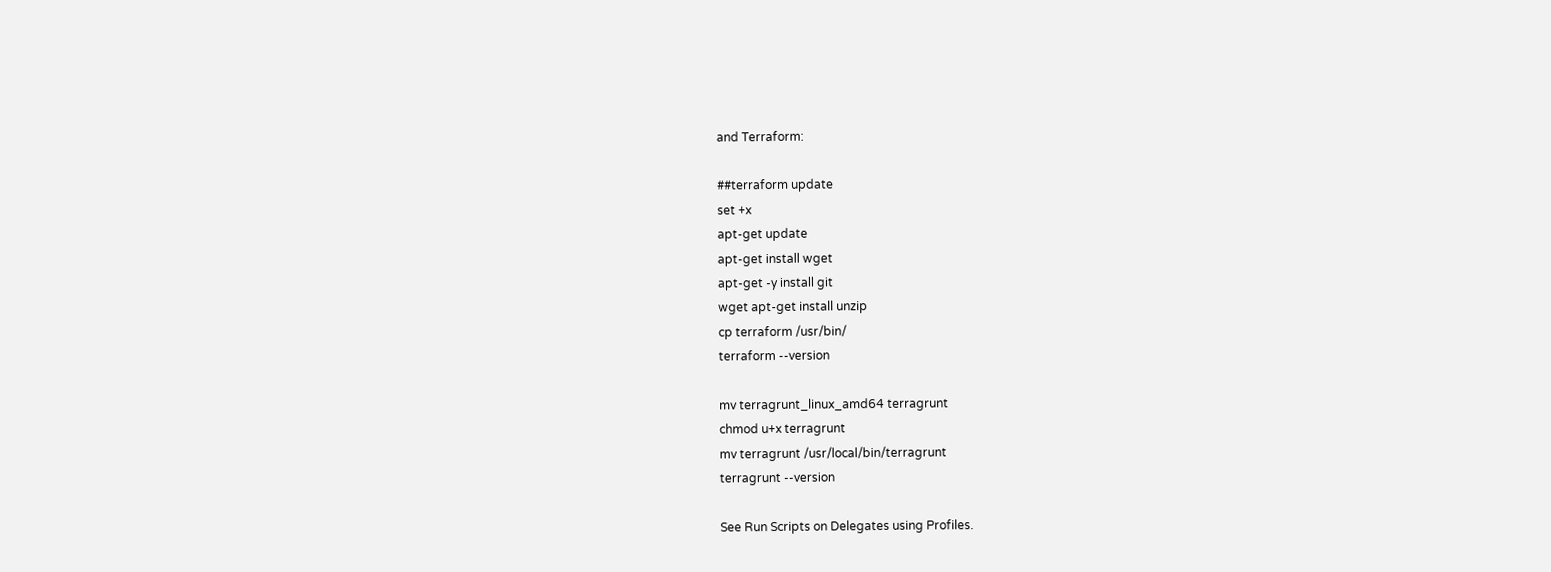and Terraform:

##terraform update
set +x
apt-get update
apt-get install wget
apt-get -y install git
wget apt-get install unzip
cp terraform /usr/bin/
terraform --version

mv terragrunt_linux_amd64 terragrunt
chmod u+x terragrunt
mv terragrunt /usr/local/bin/terragrunt
terragrunt --version

See Run Scripts on Delegates using Profiles.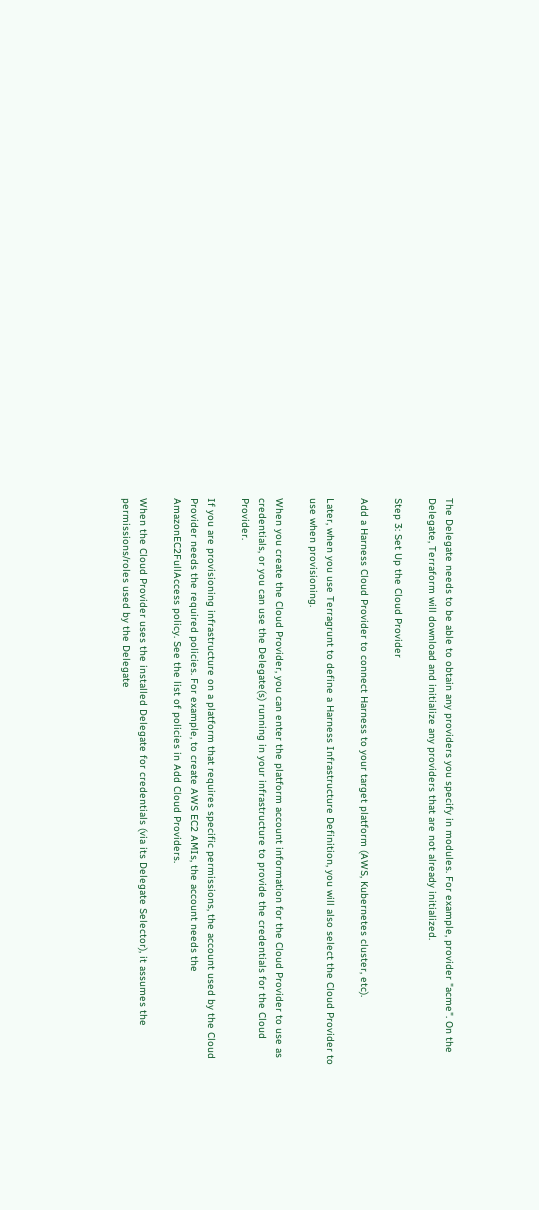The Delegate needs to be able to obtain any providers you specify in modules. For example, provider "acme". On the Delegate, Terraform will download and initialize any providers that are not already initialized.

Step 3: Set Up the Cloud Provider

Add a Harness Cloud Provider to connect Harness to your target platform (AWS, Kubernetes cluster, etc).

Later, when you use Terragrunt to define a Harness Infrastructure Definition, you will also select the Cloud Provider to use when provisioning.

When you create the Cloud Provider, you can enter the platform account information for the Cloud Provider to use as credentials, or you can use the Delegate(s) running in your infrastructure to provide the credentials for the Cloud Provider.

If you are provisioning infrastructure on a platform that requires specific permissions, the account used by the Cloud Provider needs the required policies. For example, to create AWS EC2 AMIs, the account needs the AmazonEC2FullAccess policy. See the list of policies in Add Cloud Providers.

When the Cloud Provider uses the installed Delegate for credentials (via its Delegate Selector), it assumes the permissions/roles used by the Delegate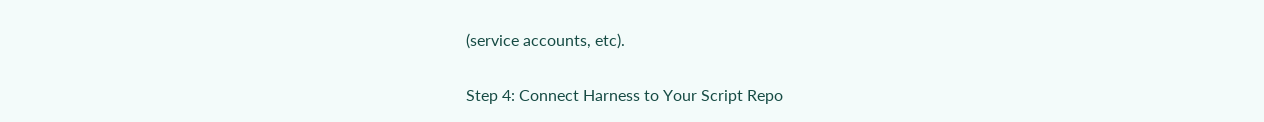(service accounts, etc).

Step 4: Connect Harness to Your Script Repo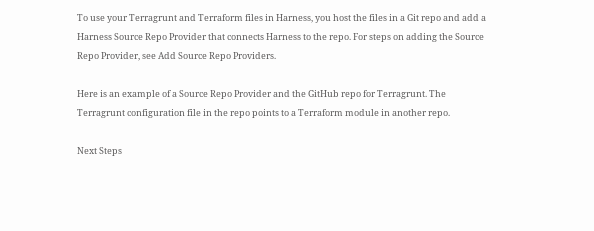To use your Terragrunt and Terraform files in Harness, you host the files in a Git repo and add a Harness Source Repo Provider that connects Harness to the repo. For steps on adding the Source Repo Provider, see Add Source Repo Providers.

Here is an example of a Source Repo Provider and the GitHub repo for Terragrunt. The Terragrunt configuration file in the repo points to a Terraform module in another repo.

Next Steps